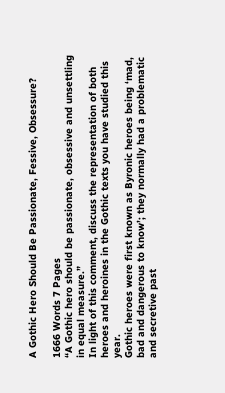A Gothic Hero Should Be Passionate, Fessive, Obsessure?

1666 Words 7 Pages
“A Gothic hero should be passionate, obsessive and unsettling in equal measure.”
In light of this comment, discuss the representation of both heroes and heroines in the Gothic texts you have studied this year.
Gothic heroes were first known as Byronic heroes being ‘mad, bad and dangerous to know’; they normally had a problematic and secretive past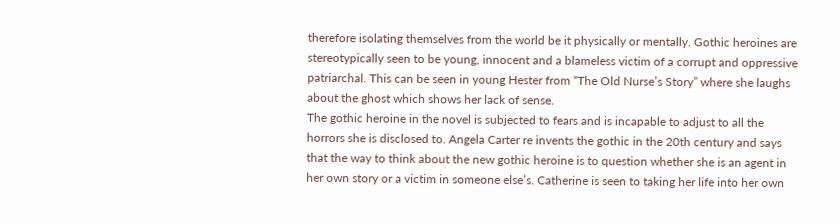therefore isolating themselves from the world be it physically or mentally. Gothic heroines are stereotypically seen to be young, innocent and a blameless victim of a corrupt and oppressive patriarchal. This can be seen in young Hester from “The Old Nurse’s Story” where she laughs about the ghost which shows her lack of sense.
The gothic heroine in the novel is subjected to fears and is incapable to adjust to all the horrors she is disclosed to. Angela Carter re invents the gothic in the 20th century and says that the way to think about the new gothic heroine is to question whether she is an agent in her own story or a victim in someone else’s. Catherine is seen to taking her life into her own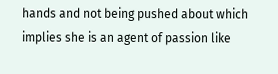hands and not being pushed about which implies she is an agent of passion like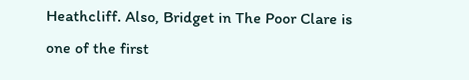Heathcliff. Also, Bridget in The Poor Clare is one of the first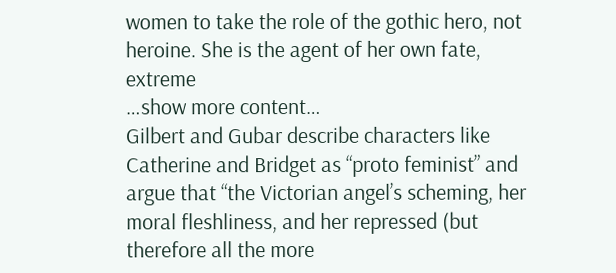women to take the role of the gothic hero, not heroine. She is the agent of her own fate, extreme
…show more content…
Gilbert and Gubar describe characters like Catherine and Bridget as “proto feminist” and argue that “the Victorian angel’s scheming, her moral fleshliness, and her repressed (but therefore all the more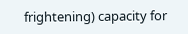frightening) capacity for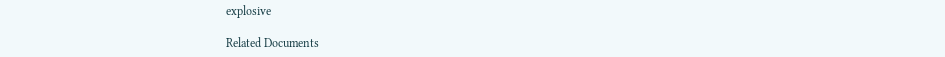explosive

Related Documents